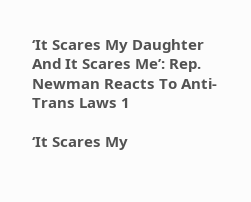‘It Scares My Daughter And It Scares Me’: Rep. Newman Reacts To Anti-Trans Laws 1

‘It Scares My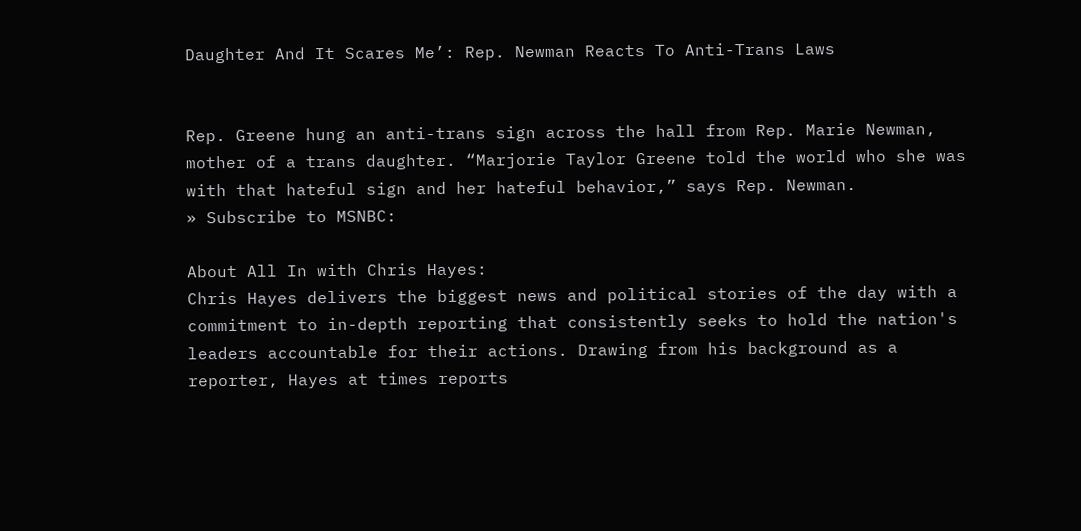Daughter And It Scares Me’: Rep. Newman Reacts To Anti-Trans Laws


Rep. Greene hung an anti-trans sign across the hall from Rep. Marie Newman, mother of a trans daughter. “Marjorie Taylor Greene told the world who she was with that hateful sign and her hateful behavior,” says Rep. Newman.
» Subscribe to MSNBC:

About All In with Chris Hayes:
Chris Hayes delivers the biggest news and political stories of the day with a commitment to in-depth reporting that consistently seeks to hold the nation's leaders accountable for their actions. Drawing from his background as a reporter, Hayes at times reports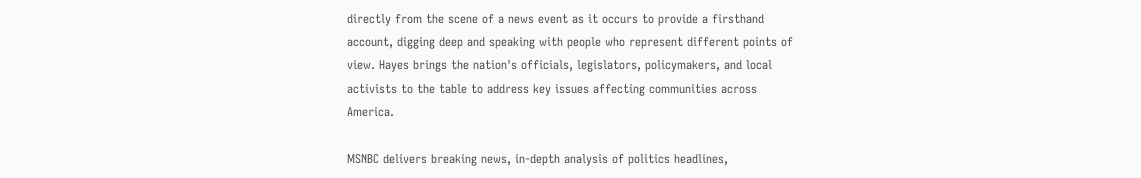directly from the scene of a news event as it occurs to provide a firsthand account, digging deep and speaking with people who represent different points of view. Hayes brings the nation's officials, legislators, policymakers, and local activists to the table to address key issues affecting communities across America.

MSNBC delivers breaking news, in-depth analysis of politics headlines,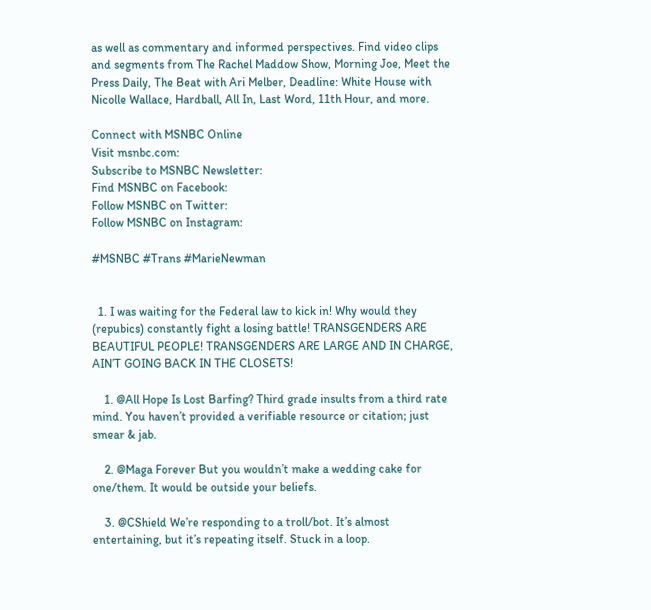as well as commentary and informed perspectives. Find video clips and segments from The Rachel Maddow Show, Morning Joe, Meet the Press Daily, The Beat with Ari Melber, Deadline: White House with Nicolle Wallace, Hardball, All In, Last Word, 11th Hour, and more.

Connect with MSNBC Online
Visit msnbc.com:
Subscribe to MSNBC Newsletter:
Find MSNBC on Facebook:
Follow MSNBC on Twitter:
Follow MSNBC on Instagram:

#MSNBC #Trans #MarieNewman


  1. I was waiting for the Federal law to kick in! Why would they (repubics) constantly fight a losing battle! TRANSGENDERS ARE BEAUTIFUL PEOPLE! TRANSGENDERS ARE LARGE AND IN CHARGE, AIN’T GOING BACK IN THE CLOSETS!

    1. @All Hope Is Lost Barfing? Third grade insults from a third rate mind. You haven’t provided a verifiable resource or citation; just smear & jab.

    2. @Maga Forever But you wouldn’t make a wedding cake for one/them. It would be outside your beliefs.

    3. @CShield We’re responding to a troll/bot. It’s almost entertaining, but it’s repeating itself. Stuck in a loop.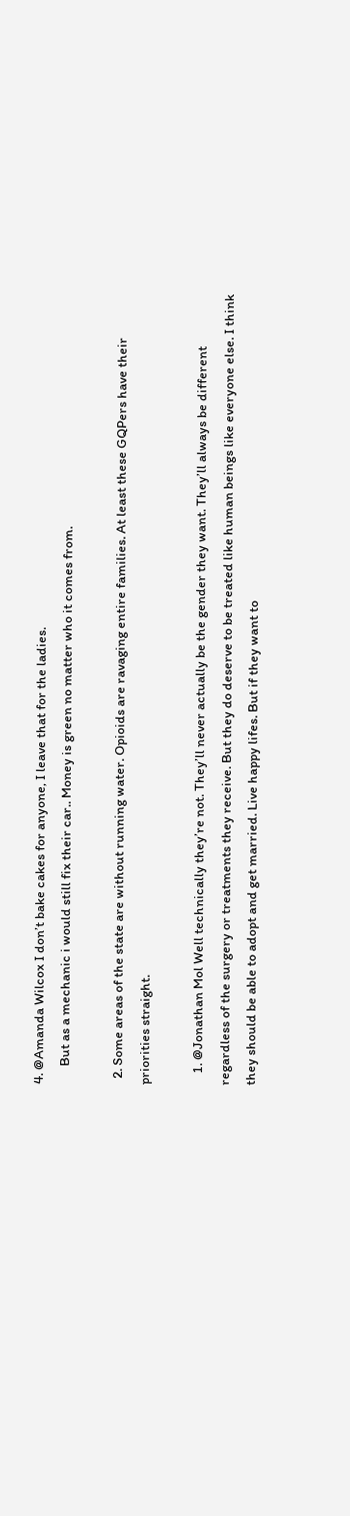4. @Amanda Wilcox I don’t bake cakes for anyone, I leave that for the ladies.
      But as a mechanic i would still fix their car.. Money is green no matter who it comes from.

  2. Some areas of the state are without running water. Opioids are ravaging entire families. At least these GQPers have their priorities straight.

    1. @Jonathan Mol Well technically they’re not. They’ll never actually be the gender they want. They’ll always be different regardless of the surgery or treatments they receive. But they do deserve to be treated like human beings like everyone else. I think they should be able to adopt and get married. Live happy lifes. But if they want to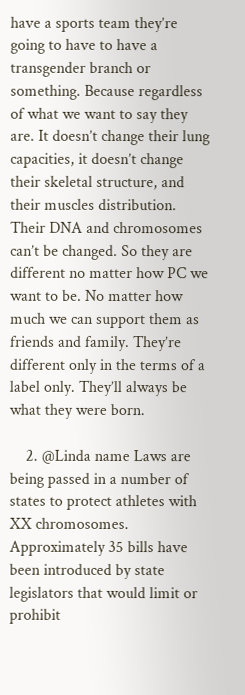have a sports team they’re going to have to have a transgender branch or something. Because regardless of what we want to say they are. It doesn’t change their lung capacities, it doesn’t change their skeletal structure, and their muscles distribution. Their DNA and chromosomes can’t be changed. So they are different no matter how PC we want to be. No matter how much we can support them as friends and family. They’re different only in the terms of a label only. They’ll always be what they were born.

    2. @Linda name Laws are being passed in a number of states to protect athletes with XX chromosomes. Approximately 35 bills have been introduced by state legislators that would limit or prohibit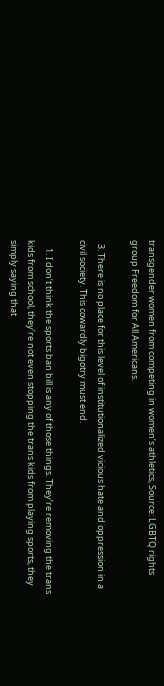transgender women from competing in women’s athletics, Source: LGBTQ rights group Freedom for All Americans.

  3. There is no place for this level of institutionalized vicious hate and oppression in a civil society. This cowardly bigotry must end.

    1. I don’t think the sports ban bill is any of those things. They’re removing the trans kids from school, they’re not even stopping the trans kids from playing sports, they simply saying that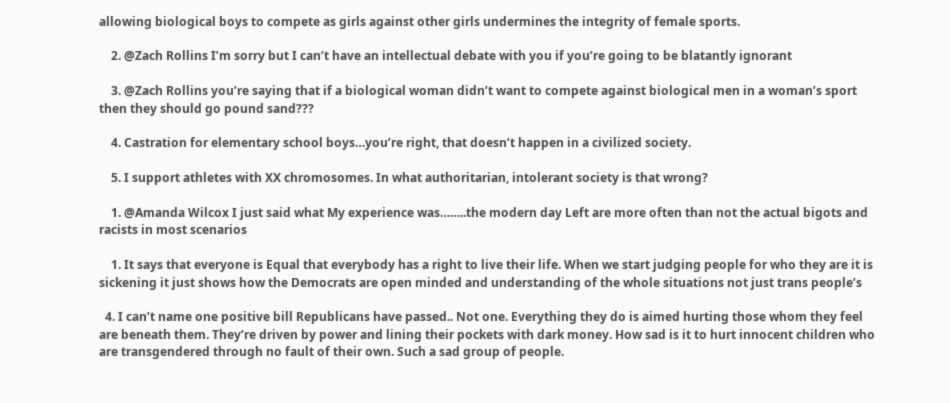allowing biological boys to compete as girls against other girls undermines the integrity of female sports.

    2. @Zach Rollins I’m sorry but I can’t have an intellectual debate with you if you’re going to be blatantly ignorant

    3. @Zach Rollins you’re saying that if a biological woman didn’t want to compete against biological men in a woman’s sport then they should go pound sand???

    4. Castration for elementary school boys…you’re right, that doesn’t happen in a civilized society.

    5. I support athletes with XX chromosomes. In what authoritarian, intolerant society is that wrong?

    1. @Amanda Wilcox I just said what My experience was……..the modern day Left are more often than not the actual bigots and racists in most scenarios

    1. It says that everyone is Equal that everybody has a right to live their life. When we start judging people for who they are it is sickening it just shows how the Democrats are open minded and understanding of the whole situations not just trans people’s

  4. I can’t name one positive bill Republicans have passed.. Not one. Everything they do is aimed hurting those whom they feel are beneath them. They’re driven by power and lining their pockets with dark money. How sad is it to hurt innocent children who are transgendered through no fault of their own. Such a sad group of people.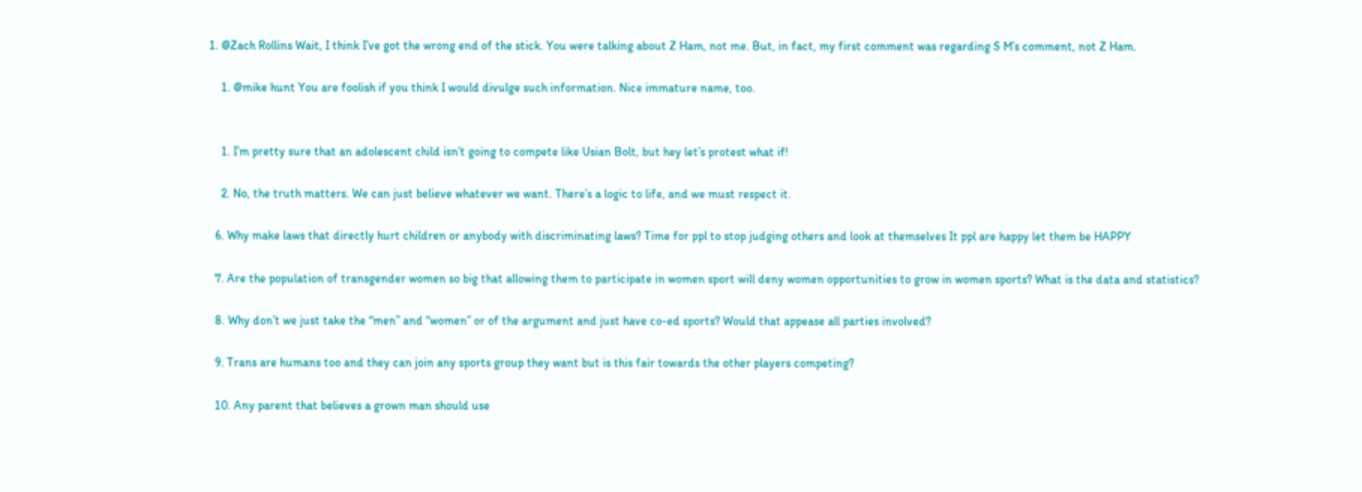1. @Zach Rollins Wait, I think I’ve got the wrong end of the stick. You were talking about Z Ham, not me. But, in fact, my first comment was regarding S M’s comment, not Z Ham.

    1. @mike hunt You are foolish if you think I would divulge such information. Nice immature name, too.


    1. I’m pretty sure that an adolescent child isn’t going to compete like Usian Bolt, but hey let’s protest what if!

    2. No, the truth matters. We can just believe whatever we want. There’s a logic to life, and we must respect it.

  6. Why make laws that directly hurt children or anybody with discriminating laws? Time for ppl to stop judging others and look at themselves It ppl are happy let them be HAPPY

  7. Are the population of transgender women so big that allowing them to participate in women sport will deny women opportunities to grow in women sports? What is the data and statistics?

  8. Why don’t we just take the “men” and “women” or of the argument and just have co-ed sports? Would that appease all parties involved?

  9. Trans are humans too and they can join any sports group they want but is this fair towards the other players competing?

  10. Any parent that believes a grown man should use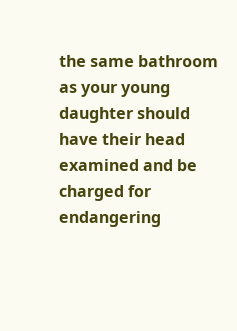the same bathroom as your young daughter should have their head examined and be charged for endangering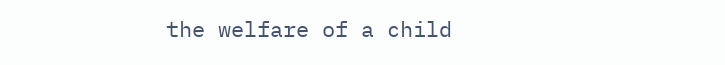the welfare of a child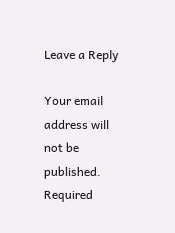Leave a Reply

Your email address will not be published. Required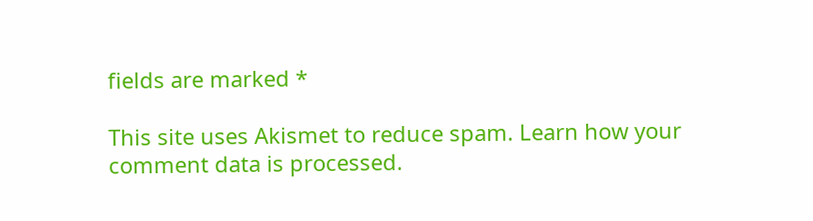fields are marked *

This site uses Akismet to reduce spam. Learn how your comment data is processed.